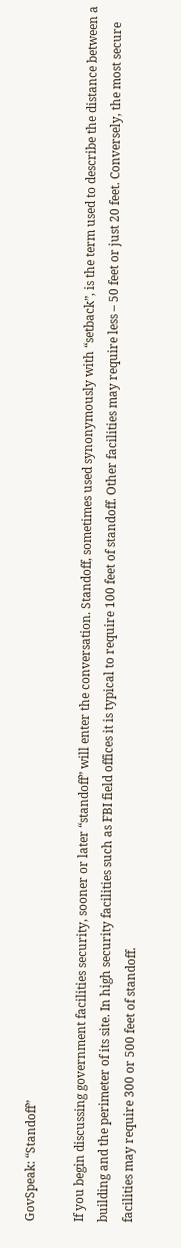GovSpeak: “Standoff”

If you begin discussing government facilities security, sooner or later “standoff” will enter the conversation. Standoff, sometimes used synonymously with “setback”, is the term used to describe the distance between a building and the perimeter of its site. In high security facilities such as FBI field offices it is typical to require 100 feet of standoff. Other facilities may require less – 50 feet or just 20 feet. Conversely, the most secure facilities may require 300 or 500 feet of standoff.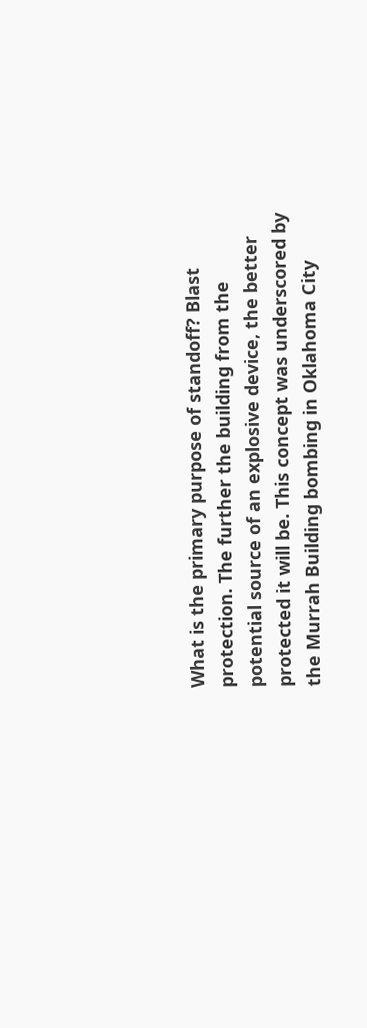What is the primary purpose of standoff? Blast protection. The further the building from the potential source of an explosive device, the better protected it will be. This concept was underscored by the Murrah Building bombing in Oklahoma City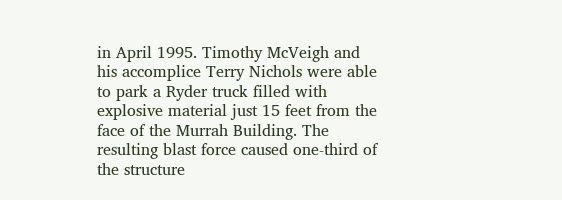in April 1995. Timothy McVeigh and his accomplice Terry Nichols were able to park a Ryder truck filled with explosive material just 15 feet from the face of the Murrah Building. The resulting blast force caused one-third of the structure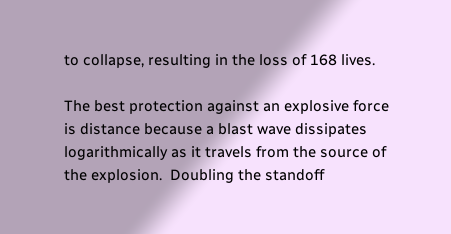to collapse, resulting in the loss of 168 lives.

The best protection against an explosive force is distance because a blast wave dissipates logarithmically as it travels from the source of the explosion.  Doubling the standoff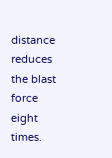distance reduces the blast force eight times.